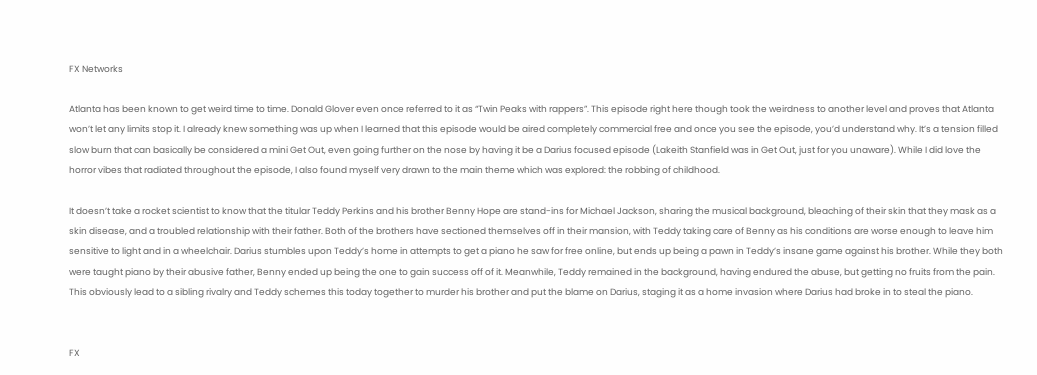FX Networks

Atlanta has been known to get weird time to time. Donald Glover even once referred to it as “Twin Peaks with rappers”. This episode right here though took the weirdness to another level and proves that Atlanta won’t let any limits stop it. I already knew something was up when I learned that this episode would be aired completely commercial free and once you see the episode, you’d understand why. It’s a tension filled slow burn that can basically be considered a mini Get Out, even going further on the nose by having it be a Darius focused episode (Lakeith Stanfield was in Get Out, just for you unaware). While I did love the horror vibes that radiated throughout the episode, I also found myself very drawn to the main theme which was explored: the robbing of childhood.

It doesn’t take a rocket scientist to know that the titular Teddy Perkins and his brother Benny Hope are stand-ins for Michael Jackson, sharing the musical background, bleaching of their skin that they mask as a skin disease, and a troubled relationship with their father. Both of the brothers have sectioned themselves off in their mansion, with Teddy taking care of Benny as his conditions are worse enough to leave him sensitive to light and in a wheelchair. Darius stumbles upon Teddy’s home in attempts to get a piano he saw for free online, but ends up being a pawn in Teddy’s insane game against his brother. While they both were taught piano by their abusive father, Benny ended up being the one to gain success off of it. Meanwhile, Teddy remained in the background, having endured the abuse, but getting no fruits from the pain. This obviously lead to a sibling rivalry and Teddy schemes this today together to murder his brother and put the blame on Darius, staging it as a home invasion where Darius had broke in to steal the piano.


FX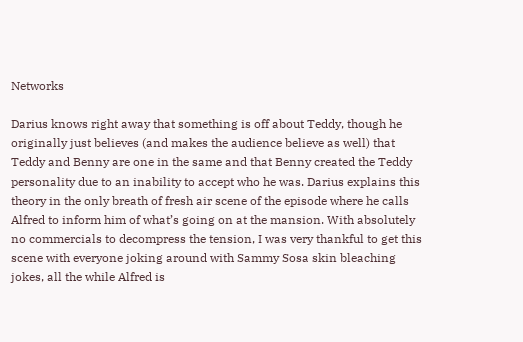Networks

Darius knows right away that something is off about Teddy, though he originally just believes (and makes the audience believe as well) that Teddy and Benny are one in the same and that Benny created the Teddy personality due to an inability to accept who he was. Darius explains this theory in the only breath of fresh air scene of the episode where he calls Alfred to inform him of what’s going on at the mansion. With absolutely no commercials to decompress the tension, I was very thankful to get this scene with everyone joking around with Sammy Sosa skin bleaching jokes, all the while Alfred is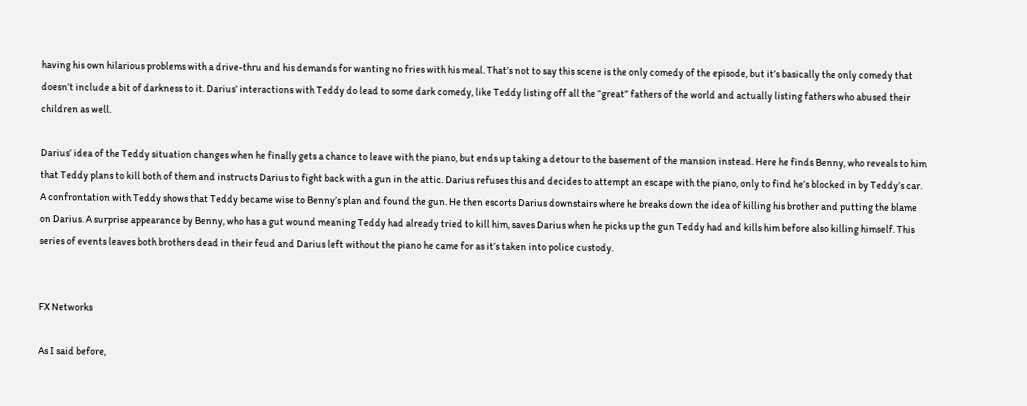having his own hilarious problems with a drive-thru and his demands for wanting no fries with his meal. That’s not to say this scene is the only comedy of the episode, but it’s basically the only comedy that doesn’t include a bit of darkness to it. Darius’ interactions with Teddy do lead to some dark comedy, like Teddy listing off all the “great” fathers of the world and actually listing fathers who abused their children as well.

Darius’ idea of the Teddy situation changes when he finally gets a chance to leave with the piano, but ends up taking a detour to the basement of the mansion instead. Here he finds Benny, who reveals to him that Teddy plans to kill both of them and instructs Darius to fight back with a gun in the attic. Darius refuses this and decides to attempt an escape with the piano, only to find he’s blocked in by Teddy’s car. A confrontation with Teddy shows that Teddy became wise to Benny’s plan and found the gun. He then escorts Darius downstairs where he breaks down the idea of killing his brother and putting the blame on Darius. A surprise appearance by Benny, who has a gut wound meaning Teddy had already tried to kill him, saves Darius when he picks up the gun Teddy had and kills him before also killing himself. This series of events leaves both brothers dead in their feud and Darius left without the piano he came for as it’s taken into police custody.


FX Networks

As I said before,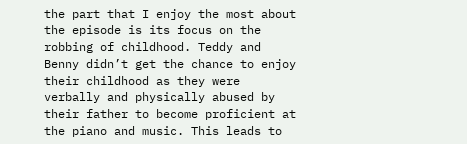the part that I enjoy the most about the episode is its focus on the robbing of childhood. Teddy and Benny didn’t get the chance to enjoy their childhood as they were verbally and physically abused by their father to become proficient at the piano and music. This leads to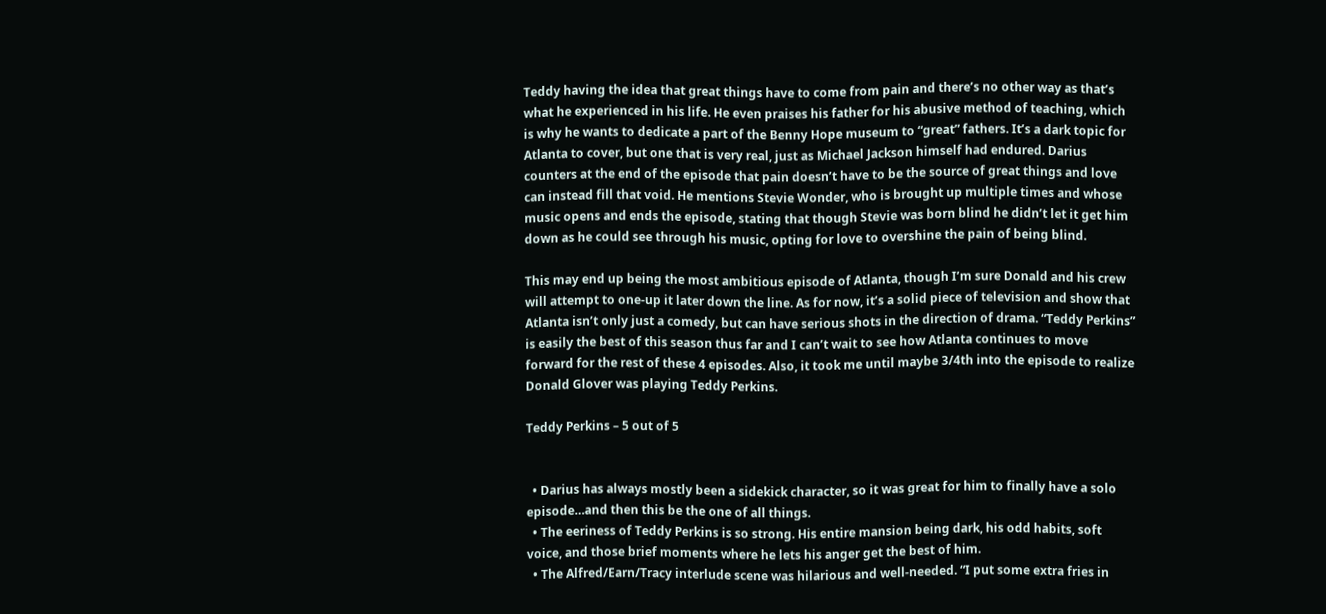Teddy having the idea that great things have to come from pain and there’s no other way as that’s what he experienced in his life. He even praises his father for his abusive method of teaching, which is why he wants to dedicate a part of the Benny Hope museum to “great” fathers. It’s a dark topic for Atlanta to cover, but one that is very real, just as Michael Jackson himself had endured. Darius counters at the end of the episode that pain doesn’t have to be the source of great things and love can instead fill that void. He mentions Stevie Wonder, who is brought up multiple times and whose music opens and ends the episode, stating that though Stevie was born blind he didn’t let it get him down as he could see through his music, opting for love to overshine the pain of being blind.

This may end up being the most ambitious episode of Atlanta, though I’m sure Donald and his crew will attempt to one-up it later down the line. As for now, it’s a solid piece of television and show that Atlanta isn’t only just a comedy, but can have serious shots in the direction of drama. “Teddy Perkins” is easily the best of this season thus far and I can’t wait to see how Atlanta continues to move forward for the rest of these 4 episodes. Also, it took me until maybe 3/4th into the episode to realize Donald Glover was playing Teddy Perkins.

Teddy Perkins – 5 out of 5


  • Darius has always mostly been a sidekick character, so it was great for him to finally have a solo episode…and then this be the one of all things.
  • The eeriness of Teddy Perkins is so strong. His entire mansion being dark, his odd habits, soft voice, and those brief moments where he lets his anger get the best of him.
  • The Alfred/Earn/Tracy interlude scene was hilarious and well-needed. “I put some extra fries in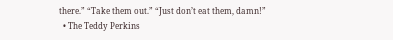there.” “Take them out.” “Just don’t eat them, damn!”
  • The Teddy Perkins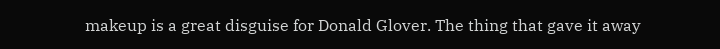makeup is a great disguise for Donald Glover. The thing that gave it away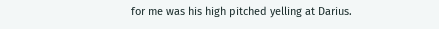for me was his high pitched yelling at Darius.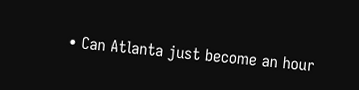• Can Atlanta just become an hour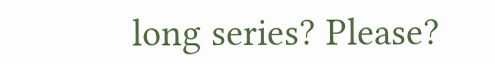long series? Please?